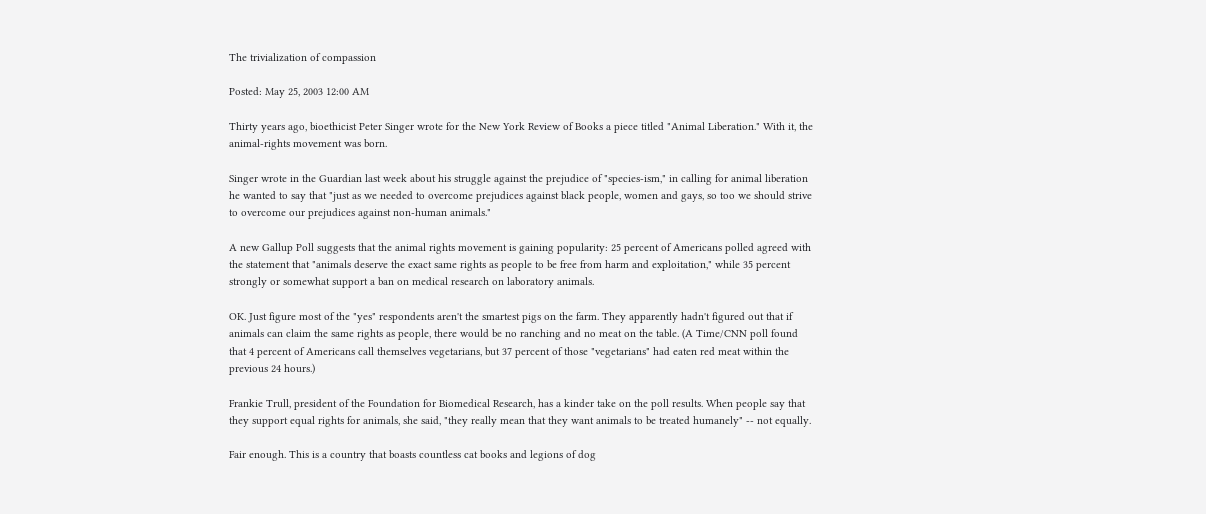The trivialization of compassion

Posted: May 25, 2003 12:00 AM

Thirty years ago, bioethicist Peter Singer wrote for the New York Review of Books a piece titled "Animal Liberation." With it, the animal-rights movement was born.

Singer wrote in the Guardian last week about his struggle against the prejudice of "species-ism," in calling for animal liberation he wanted to say that "just as we needed to overcome prejudices against black people, women and gays, so too we should strive to overcome our prejudices against non-human animals."

A new Gallup Poll suggests that the animal rights movement is gaining popularity: 25 percent of Americans polled agreed with the statement that "animals deserve the exact same rights as people to be free from harm and exploitation," while 35 percent strongly or somewhat support a ban on medical research on laboratory animals.

OK. Just figure most of the "yes" respondents aren't the smartest pigs on the farm. They apparently hadn't figured out that if animals can claim the same rights as people, there would be no ranching and no meat on the table. (A Time/CNN poll found that 4 percent of Americans call themselves vegetarians, but 37 percent of those "vegetarians" had eaten red meat within the previous 24 hours.)

Frankie Trull, president of the Foundation for Biomedical Research, has a kinder take on the poll results. When people say that they support equal rights for animals, she said, "they really mean that they want animals to be treated humanely" -- not equally.

Fair enough. This is a country that boasts countless cat books and legions of dog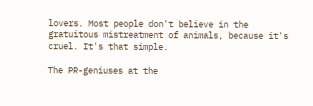lovers. Most people don't believe in the gratuitous mistreatment of animals, because it's cruel. It's that simple.

The PR-geniuses at the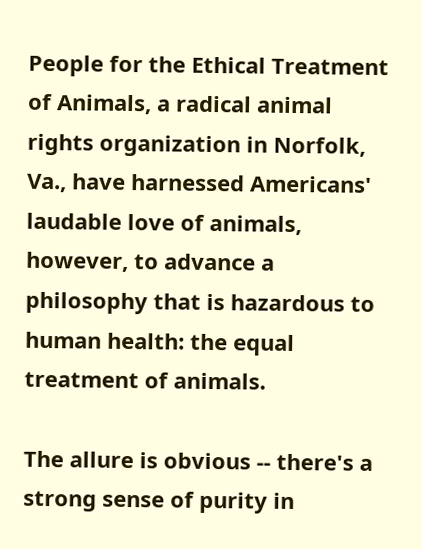People for the Ethical Treatment of Animals, a radical animal rights organization in Norfolk, Va., have harnessed Americans' laudable love of animals, however, to advance a philosophy that is hazardous to human health: the equal treatment of animals.

The allure is obvious -- there's a strong sense of purity in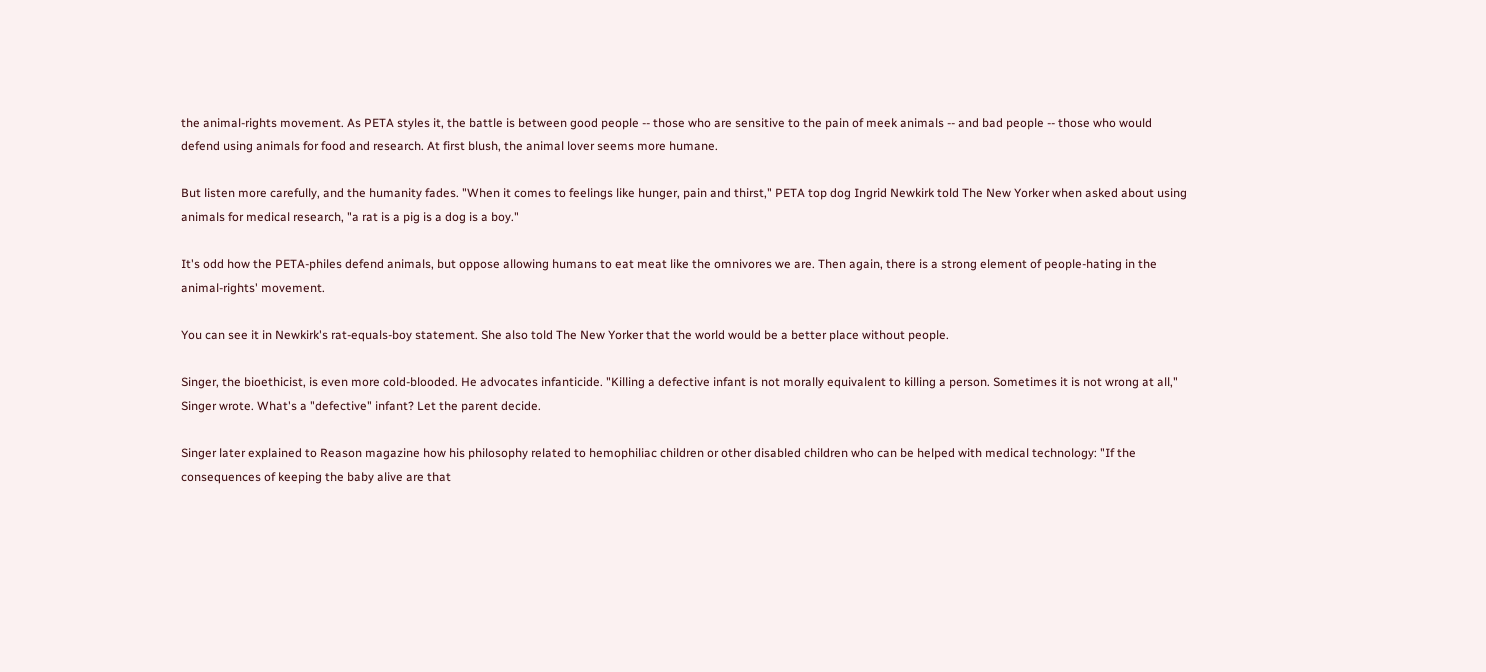the animal-rights movement. As PETA styles it, the battle is between good people -- those who are sensitive to the pain of meek animals -- and bad people -- those who would defend using animals for food and research. At first blush, the animal lover seems more humane.

But listen more carefully, and the humanity fades. "When it comes to feelings like hunger, pain and thirst," PETA top dog Ingrid Newkirk told The New Yorker when asked about using animals for medical research, "a rat is a pig is a dog is a boy."

It's odd how the PETA-philes defend animals, but oppose allowing humans to eat meat like the omnivores we are. Then again, there is a strong element of people-hating in the animal-rights' movement.

You can see it in Newkirk's rat-equals-boy statement. She also told The New Yorker that the world would be a better place without people.

Singer, the bioethicist, is even more cold-blooded. He advocates infanticide. "Killing a defective infant is not morally equivalent to killing a person. Sometimes it is not wrong at all," Singer wrote. What's a "defective" infant? Let the parent decide.

Singer later explained to Reason magazine how his philosophy related to hemophiliac children or other disabled children who can be helped with medical technology: "If the consequences of keeping the baby alive are that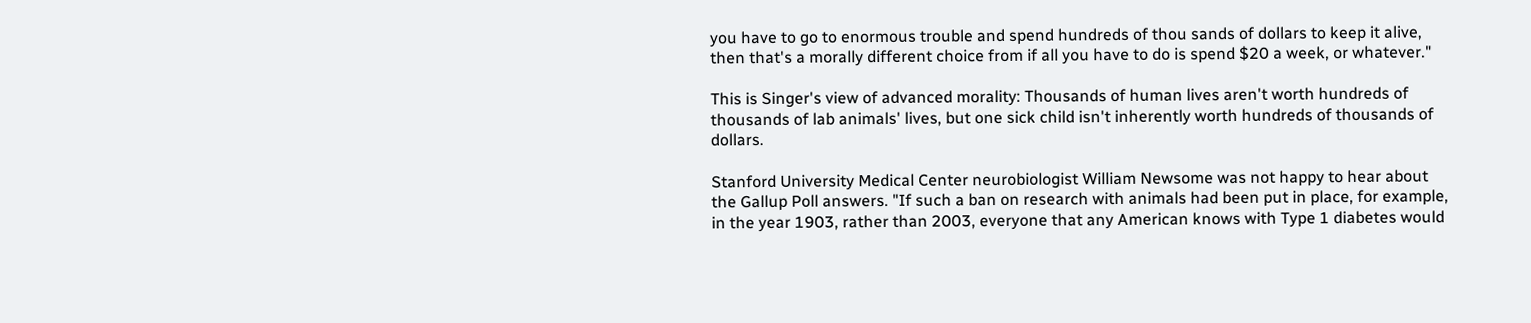you have to go to enormous trouble and spend hundreds of thou sands of dollars to keep it alive, then that's a morally different choice from if all you have to do is spend $20 a week, or whatever."

This is Singer's view of advanced morality: Thousands of human lives aren't worth hundreds of thousands of lab animals' lives, but one sick child isn't inherently worth hundreds of thousands of dollars.

Stanford University Medical Center neurobiologist William Newsome was not happy to hear about the Gallup Poll answers. "If such a ban on research with animals had been put in place, for example, in the year 1903, rather than 2003, everyone that any American knows with Type 1 diabetes would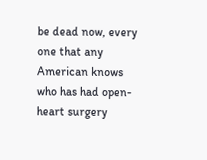be dead now, every one that any American knows who has had open-heart surgery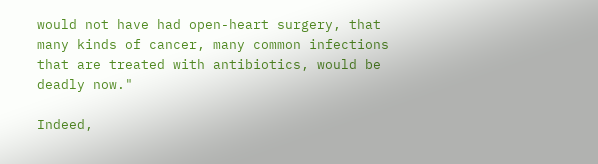would not have had open-heart surgery, that many kinds of cancer, many common infections that are treated with antibiotics, would be deadly now."

Indeed,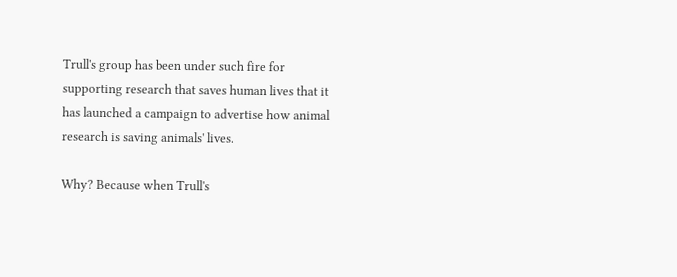Trull's group has been under such fire for supporting research that saves human lives that it has launched a campaign to advertise how animal research is saving animals' lives.

Why? Because when Trull's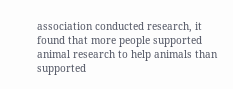association conducted research, it found that more people supported animal research to help animals than supported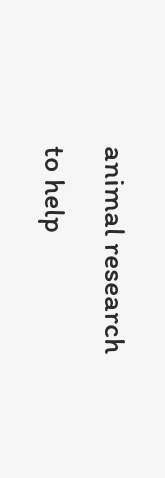animal research to help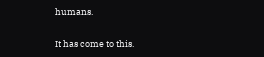humans.

It has come to this.